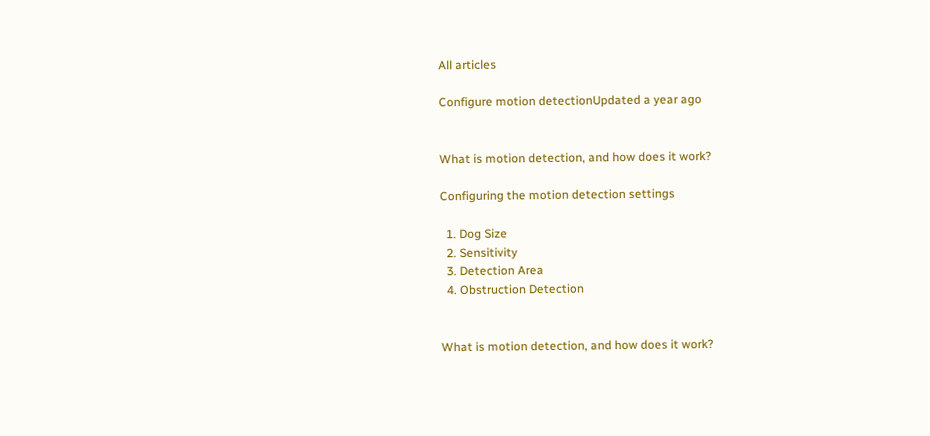All articles

Configure motion detectionUpdated a year ago


What is motion detection, and how does it work?

Configuring the motion detection settings

  1. Dog Size
  2. Sensitivity
  3. Detection Area
  4. Obstruction Detection


What is motion detection, and how does it work?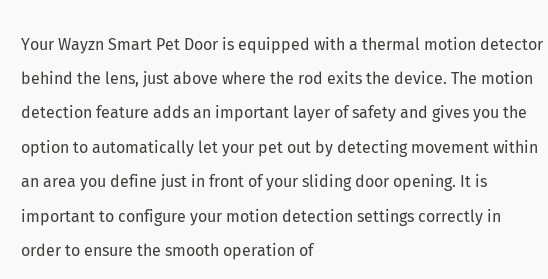Your Wayzn Smart Pet Door is equipped with a thermal motion detector behind the lens, just above where the rod exits the device. The motion detection feature adds an important layer of safety and gives you the option to automatically let your pet out by detecting movement within an area you define just in front of your sliding door opening. It is important to configure your motion detection settings correctly in order to ensure the smooth operation of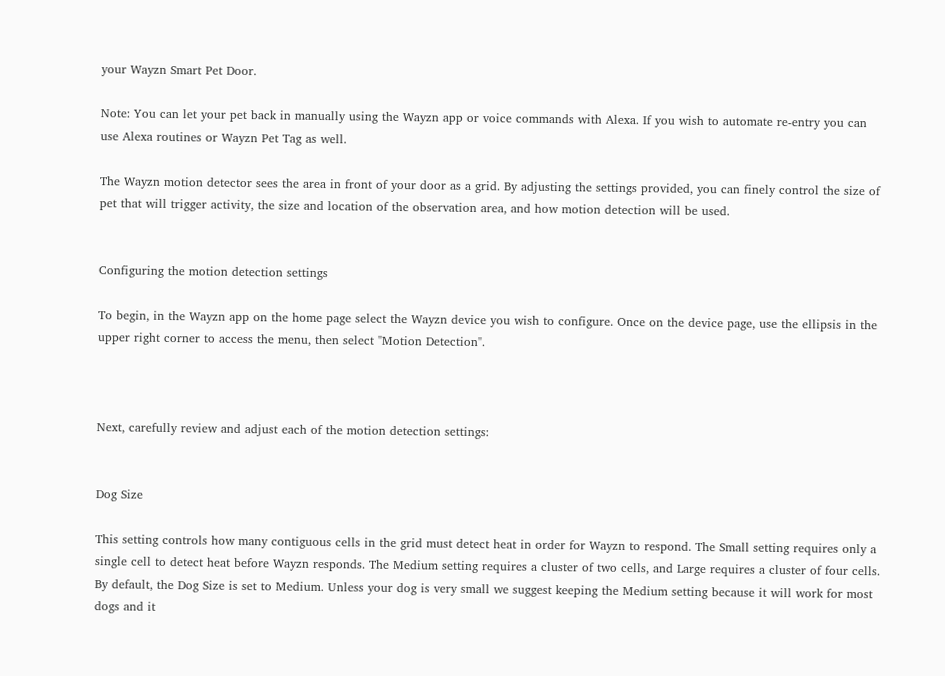your Wayzn Smart Pet Door.

Note: You can let your pet back in manually using the Wayzn app or voice commands with Alexa. If you wish to automate re-entry you can use Alexa routines or Wayzn Pet Tag as well.

The Wayzn motion detector sees the area in front of your door as a grid. By adjusting the settings provided, you can finely control the size of pet that will trigger activity, the size and location of the observation area, and how motion detection will be used.


Configuring the motion detection settings

To begin, in the Wayzn app on the home page select the Wayzn device you wish to configure. Once on the device page, use the ellipsis in the upper right corner to access the menu, then select "Motion Detection".



Next, carefully review and adjust each of the motion detection settings:


Dog Size

This setting controls how many contiguous cells in the grid must detect heat in order for Wayzn to respond. The Small setting requires only a single cell to detect heat before Wayzn responds. The Medium setting requires a cluster of two cells, and Large requires a cluster of four cells. By default, the Dog Size is set to Medium. Unless your dog is very small we suggest keeping the Medium setting because it will work for most dogs and it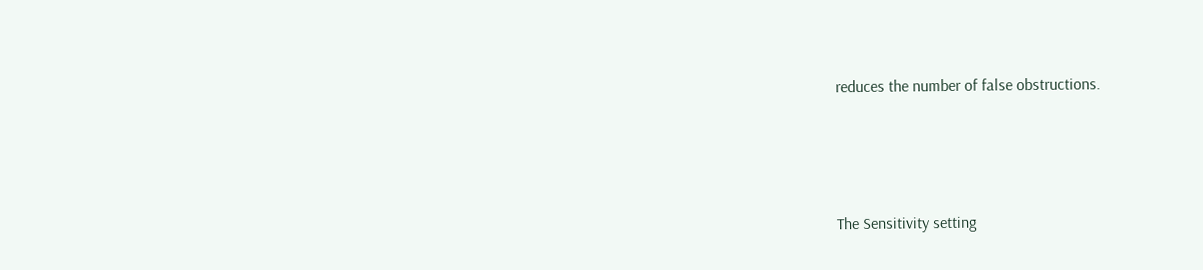reduces the number of false obstructions.




The Sensitivity setting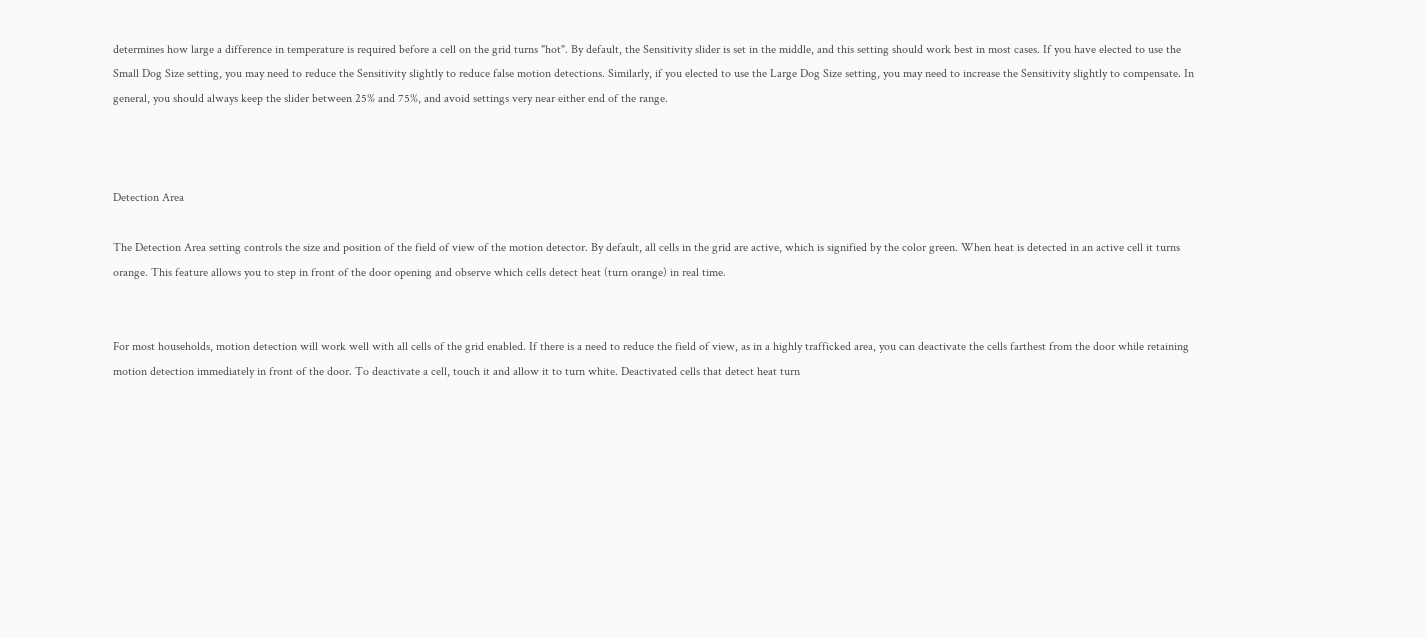determines how large a difference in temperature is required before a cell on the grid turns "hot". By default, the Sensitivity slider is set in the middle, and this setting should work best in most cases. If you have elected to use the Small Dog Size setting, you may need to reduce the Sensitivity slightly to reduce false motion detections. Similarly, if you elected to use the Large Dog Size setting, you may need to increase the Sensitivity slightly to compensate. In general, you should always keep the slider between 25% and 75%, and avoid settings very near either end of the range.



Detection Area

The Detection Area setting controls the size and position of the field of view of the motion detector. By default, all cells in the grid are active, which is signified by the color green. When heat is detected in an active cell it turns orange. This feature allows you to step in front of the door opening and observe which cells detect heat (turn orange) in real time.


For most households, motion detection will work well with all cells of the grid enabled. If there is a need to reduce the field of view, as in a highly trafficked area, you can deactivate the cells farthest from the door while retaining motion detection immediately in front of the door. To deactivate a cell, touch it and allow it to turn white. Deactivated cells that detect heat turn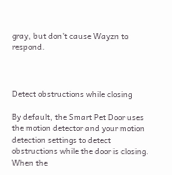gray, but don't cause Wayzn to respond.



Detect obstructions while closing

By default, the Smart Pet Door uses the motion detector and your motion detection settings to detect obstructions while the door is closing. When the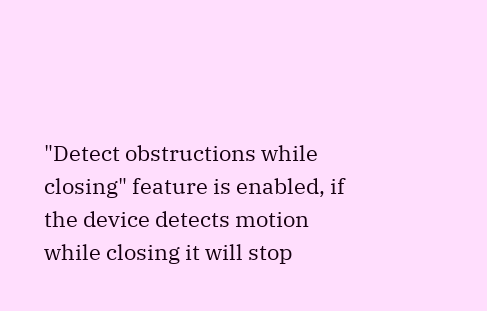"Detect obstructions while closing" feature is enabled, if the device detects motion while closing it will stop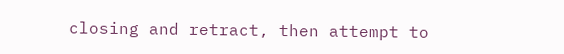closing and retract, then attempt to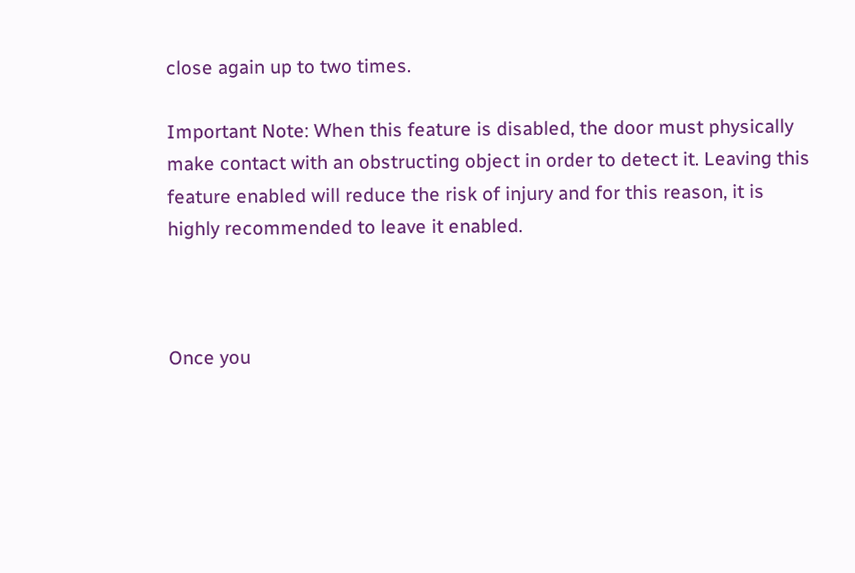close again up to two times.

Important Note: When this feature is disabled, the door must physically make contact with an obstructing object in order to detect it. Leaving this feature enabled will reduce the risk of injury and for this reason, it is highly recommended to leave it enabled.



Once you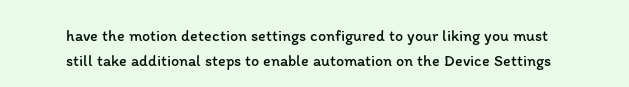have the motion detection settings configured to your liking you must still take additional steps to enable automation on the Device Settings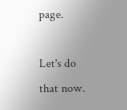page.

Let's do that now.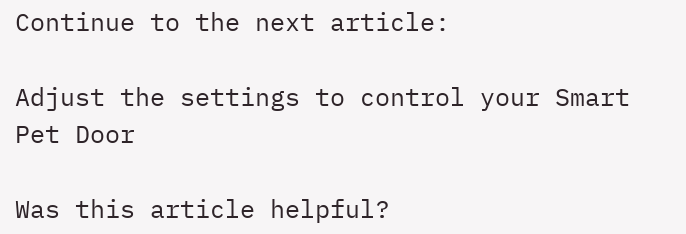Continue to the next article:

Adjust the settings to control your Smart Pet Door

Was this article helpful?